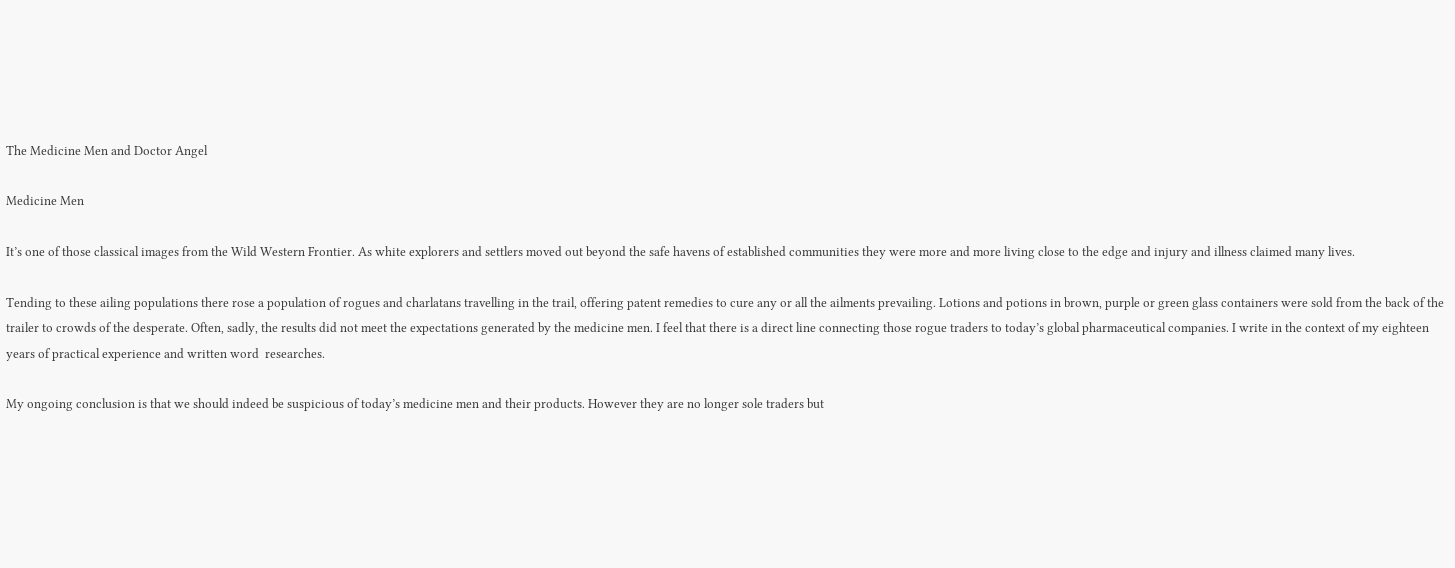The Medicine Men and Doctor Angel

Medicine Men

It’s one of those classical images from the Wild Western Frontier. As white explorers and settlers moved out beyond the safe havens of established communities they were more and more living close to the edge and injury and illness claimed many lives.

Tending to these ailing populations there rose a population of rogues and charlatans travelling in the trail, offering patent remedies to cure any or all the ailments prevailing. Lotions and potions in brown, purple or green glass containers were sold from the back of the trailer to crowds of the desperate. Often, sadly, the results did not meet the expectations generated by the medicine men. I feel that there is a direct line connecting those rogue traders to today’s global pharmaceutical companies. I write in the context of my eighteen years of practical experience and written word  researches.

My ongoing conclusion is that we should indeed be suspicious of today’s medicine men and their products. However they are no longer sole traders but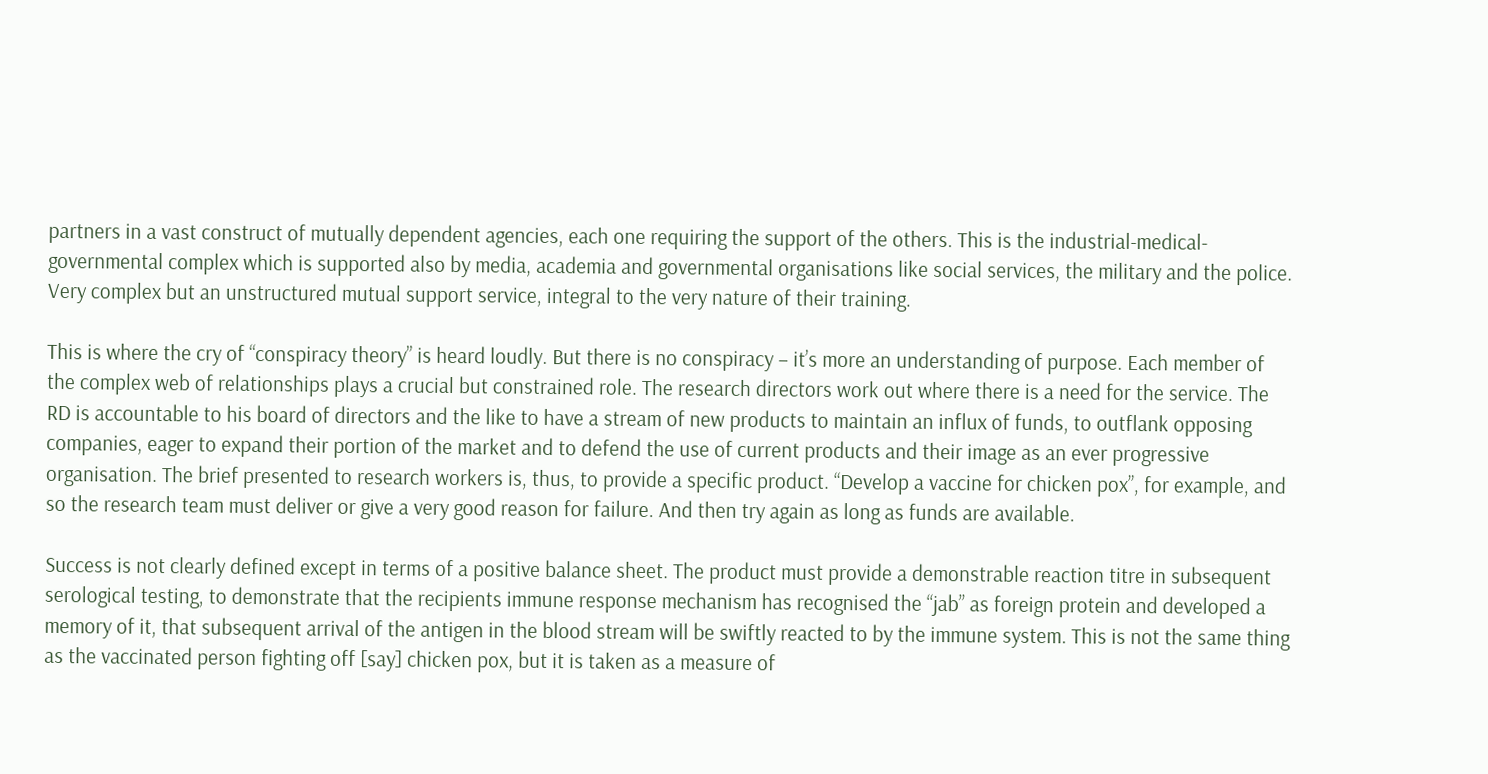partners in a vast construct of mutually dependent agencies, each one requiring the support of the others. This is the industrial-medical-governmental complex which is supported also by media, academia and governmental organisations like social services, the military and the police. Very complex but an unstructured mutual support service, integral to the very nature of their training.

This is where the cry of “conspiracy theory” is heard loudly. But there is no conspiracy – it’s more an understanding of purpose. Each member of the complex web of relationships plays a crucial but constrained role. The research directors work out where there is a need for the service. The RD is accountable to his board of directors and the like to have a stream of new products to maintain an influx of funds, to outflank opposing companies, eager to expand their portion of the market and to defend the use of current products and their image as an ever progressive organisation. The brief presented to research workers is, thus, to provide a specific product. “Develop a vaccine for chicken pox”, for example, and so the research team must deliver or give a very good reason for failure. And then try again as long as funds are available.

Success is not clearly defined except in terms of a positive balance sheet. The product must provide a demonstrable reaction titre in subsequent serological testing, to demonstrate that the recipients immune response mechanism has recognised the “jab” as foreign protein and developed a memory of it, that subsequent arrival of the antigen in the blood stream will be swiftly reacted to by the immune system. This is not the same thing as the vaccinated person fighting off [say] chicken pox, but it is taken as a measure of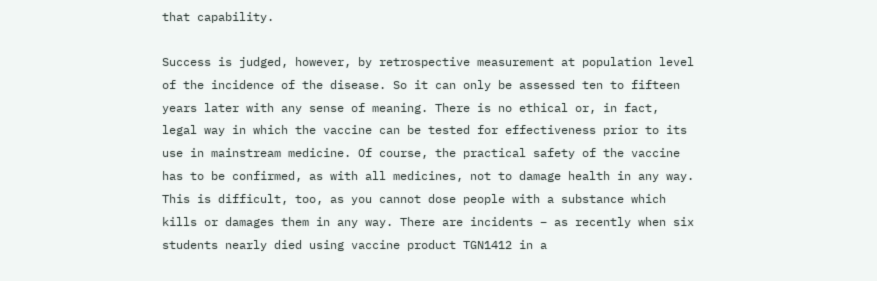that capability.

Success is judged, however, by retrospective measurement at population level of the incidence of the disease. So it can only be assessed ten to fifteen years later with any sense of meaning. There is no ethical or, in fact, legal way in which the vaccine can be tested for effectiveness prior to its use in mainstream medicine. Of course, the practical safety of the vaccine has to be confirmed, as with all medicines, not to damage health in any way. This is difficult, too, as you cannot dose people with a substance which kills or damages them in any way. There are incidents – as recently when six students nearly died using vaccine product TGN1412 in a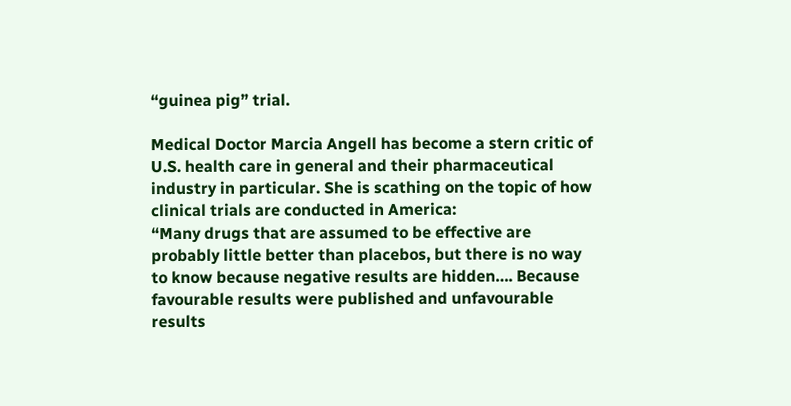“guinea pig” trial.

Medical Doctor Marcia Angell has become a stern critic of U.S. health care in general and their pharmaceutical industry in particular. She is scathing on the topic of how clinical trials are conducted in America:
“Many drugs that are assumed to be effective are probably little better than placebos, but there is no way to know because negative results are hidden…. Because favourable results were published and unfavourable results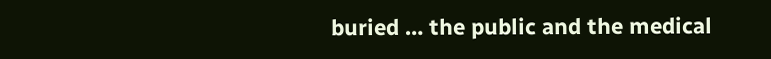buried … the public and the medical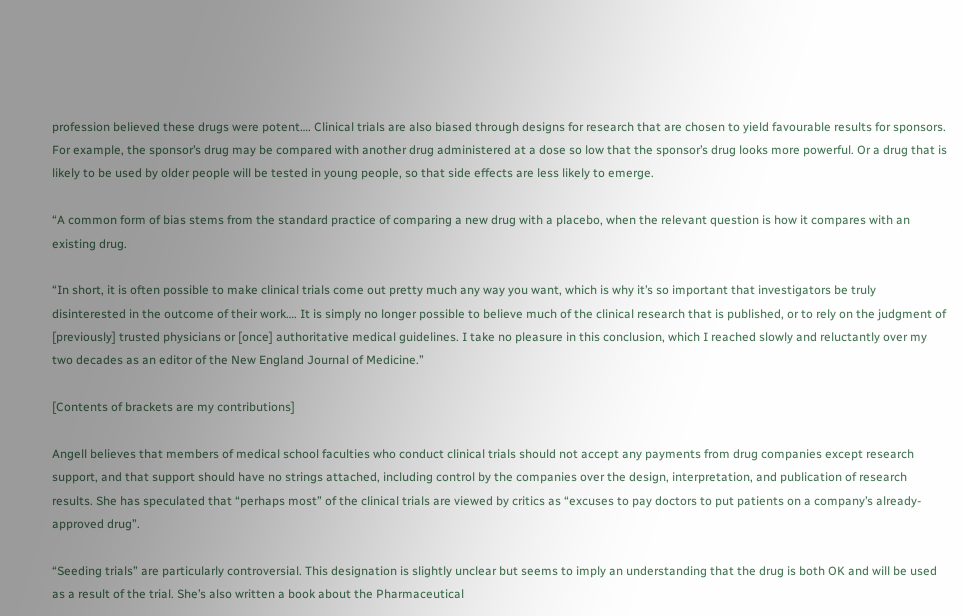profession believed these drugs were potent…. Clinical trials are also biased through designs for research that are chosen to yield favourable results for sponsors. For example, the sponsor’s drug may be compared with another drug administered at a dose so low that the sponsor’s drug looks more powerful. Or a drug that is likely to be used by older people will be tested in young people, so that side effects are less likely to emerge.

“A common form of bias stems from the standard practice of comparing a new drug with a placebo, when the relevant question is how it compares with an existing drug.

“In short, it is often possible to make clinical trials come out pretty much any way you want, which is why it’s so important that investigators be truly disinterested in the outcome of their work…. It is simply no longer possible to believe much of the clinical research that is published, or to rely on the judgment of [previously] trusted physicians or [once] authoritative medical guidelines. I take no pleasure in this conclusion, which I reached slowly and reluctantly over my two decades as an editor of the New England Journal of Medicine.”

[Contents of brackets are my contributions]

Angell believes that members of medical school faculties who conduct clinical trials should not accept any payments from drug companies except research support, and that support should have no strings attached, including control by the companies over the design, interpretation, and publication of research results. She has speculated that “perhaps most” of the clinical trials are viewed by critics as “excuses to pay doctors to put patients on a company’s already-approved drug”.

“Seeding trials” are particularly controversial. This designation is slightly unclear but seems to imply an understanding that the drug is both OK and will be used as a result of the trial. She’s also written a book about the Pharmaceutical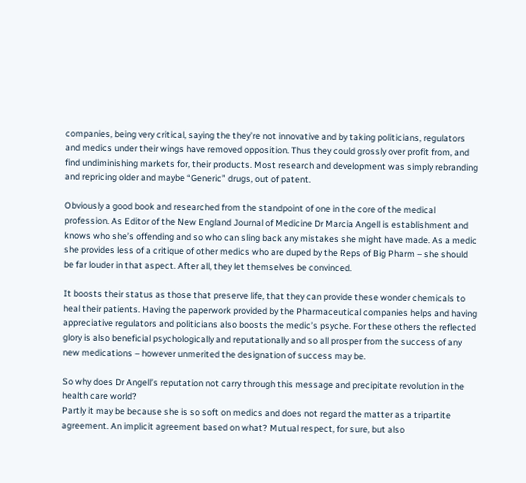companies, being very critical, saying the they’re not innovative and by taking politicians, regulators and medics under their wings have removed opposition. Thus they could grossly over profit from, and find undiminishing markets for, their products. Most research and development was simply rebranding and repricing older and maybe “Generic” drugs, out of patent.

Obviously a good book and researched from the standpoint of one in the core of the medical profession. As Editor of the New England Journal of Medicine Dr Marcia Angell is establishment and knows who she’s offending and so who can sling back any mistakes she might have made. As a medic she provides less of a critique of other medics who are duped by the Reps of Big Pharm – she should be far louder in that aspect. After all, they let themselves be convinced.

It boosts their status as those that preserve life, that they can provide these wonder chemicals to heal their patients. Having the paperwork provided by the Pharmaceutical companies helps and having appreciative regulators and politicians also boosts the medic’s psyche. For these others the reflected glory is also beneficial psychologically and reputationally and so all prosper from the success of any new medications – however unmerited the designation of success may be.

So why does Dr Angell’s reputation not carry through this message and precipitate revolution in the health care world?
Partly it may be because she is so soft on medics and does not regard the matter as a tripartite agreement. An implicit agreement based on what? Mutual respect, for sure, but also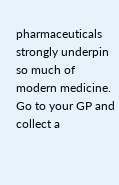pharmaceuticals strongly underpin so much of modern medicine. Go to your GP and collect a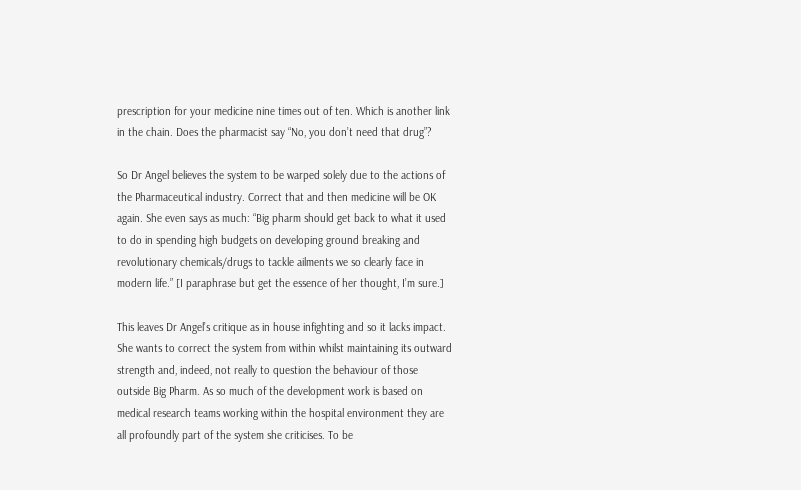prescription for your medicine nine times out of ten. Which is another link in the chain. Does the pharmacist say “No, you don’t need that drug”?

So Dr Angel believes the system to be warped solely due to the actions of the Pharmaceutical industry. Correct that and then medicine will be OK again. She even says as much: “Big pharm should get back to what it used to do in spending high budgets on developing ground breaking and revolutionary chemicals/drugs to tackle ailments we so clearly face in modern life.” [I paraphrase but get the essence of her thought, I’m sure.]

This leaves Dr Angel’s critique as in house infighting and so it lacks impact. She wants to correct the system from within whilst maintaining its outward strength and, indeed, not really to question the behaviour of those outside Big Pharm. As so much of the development work is based on medical research teams working within the hospital environment they are all profoundly part of the system she criticises. To be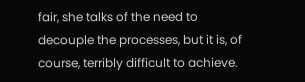fair, she talks of the need to decouple the processes, but it is, of course, terribly difficult to achieve.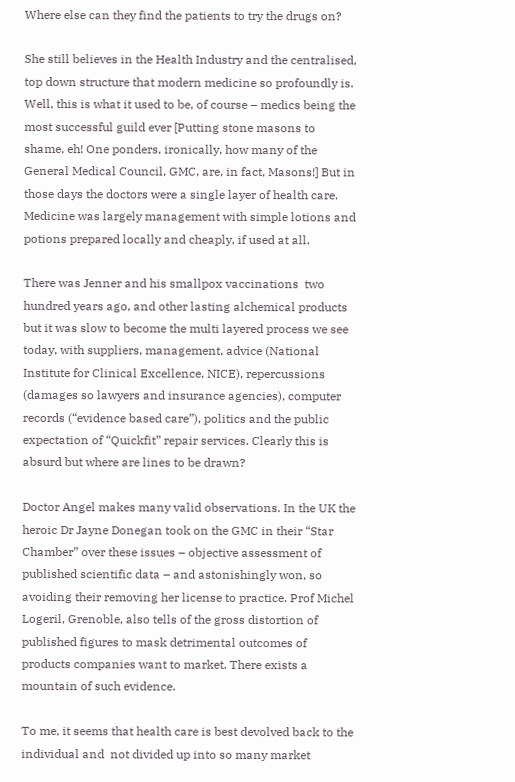Where else can they find the patients to try the drugs on?

She still believes in the Health Industry and the centralised, top down structure that modern medicine so profoundly is. Well, this is what it used to be, of course – medics being the most successful guild ever [Putting stone masons to shame, eh! One ponders, ironically, how many of the General Medical Council, GMC, are, in fact, Masons!] But in those days the doctors were a single layer of health care. Medicine was largely management with simple lotions and potions prepared locally and cheaply, if used at all.

There was Jenner and his smallpox vaccinations  two hundred years ago, and other lasting alchemical products but it was slow to become the multi layered process we see today, with suppliers, management, advice (National Institute for Clinical Excellence, NICE), repercussions (damages so lawyers and insurance agencies), computer records (“evidence based care”), politics and the public expectation of “Quickfit” repair services. Clearly this is absurd but where are lines to be drawn?

Doctor Angel makes many valid observations. In the UK the heroic Dr Jayne Donegan took on the GMC in their “Star Chamber” over these issues – objective assessment of published scientific data – and astonishingly won, so avoiding their removing her license to practice. Prof Michel Logeril, Grenoble, also tells of the gross distortion of published figures to mask detrimental outcomes of products companies want to market. There exists a mountain of such evidence.

To me, it seems that health care is best devolved back to the individual and  not divided up into so many market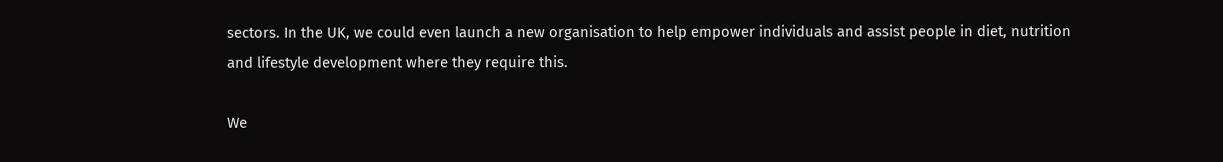sectors. In the UK, we could even launch a new organisation to help empower individuals and assist people in diet, nutrition and lifestyle development where they require this.

We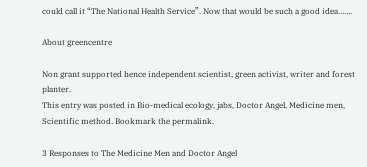could call it “The National Health Service”. Now that would be such a good idea…….

About greencentre

Non grant supported hence independent scientist, green activist, writer and forest planter.
This entry was posted in Bio-medical ecology, jabs, Doctor Angel, Medicine men, Scientific method. Bookmark the permalink.

3 Responses to The Medicine Men and Doctor Angel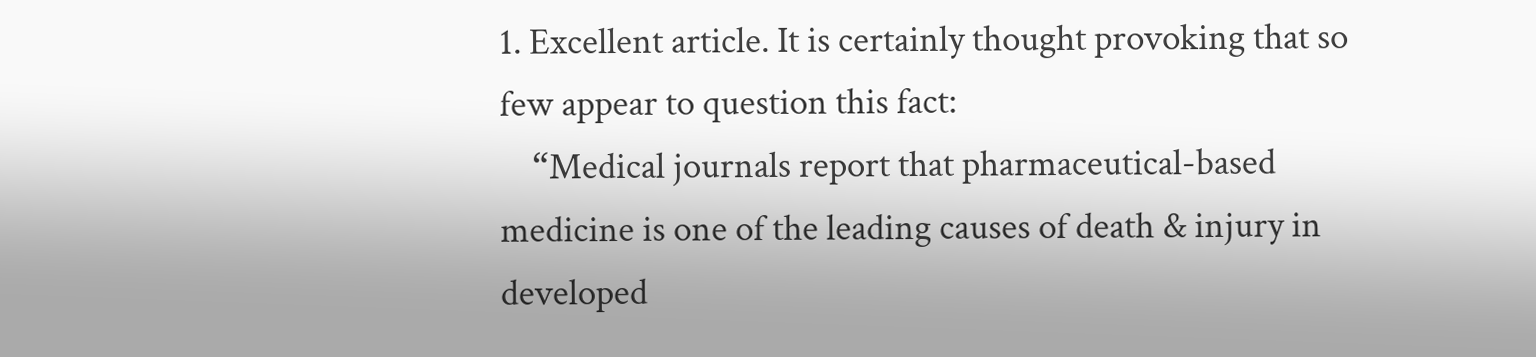1. Excellent article. It is certainly thought provoking that so few appear to question this fact:
    “Medical journals report that pharmaceutical-based medicine is one of the leading causes of death & injury in developed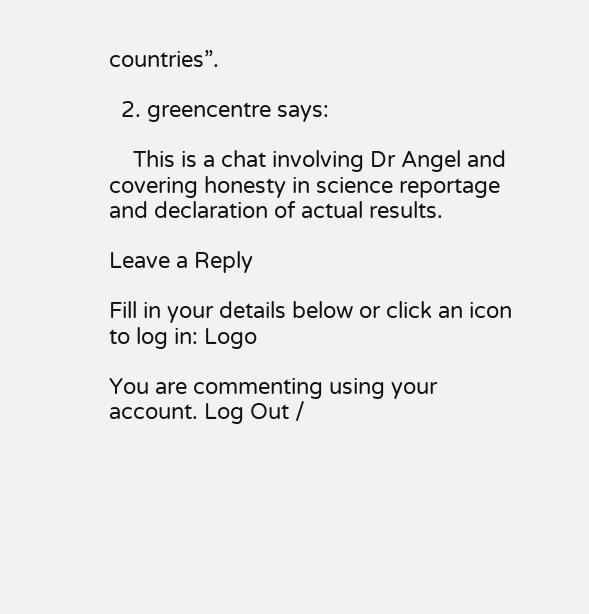countries”.

  2. greencentre says:

    This is a chat involving Dr Angel and covering honesty in science reportage and declaration of actual results.

Leave a Reply

Fill in your details below or click an icon to log in: Logo

You are commenting using your account. Log Out /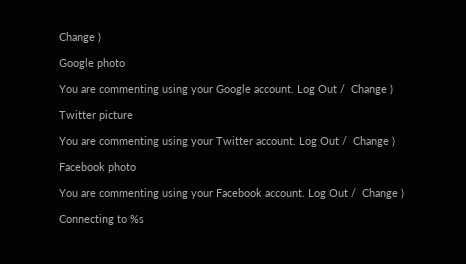Change )

Google photo

You are commenting using your Google account. Log Out /  Change )

Twitter picture

You are commenting using your Twitter account. Log Out /  Change )

Facebook photo

You are commenting using your Facebook account. Log Out /  Change )

Connecting to %s